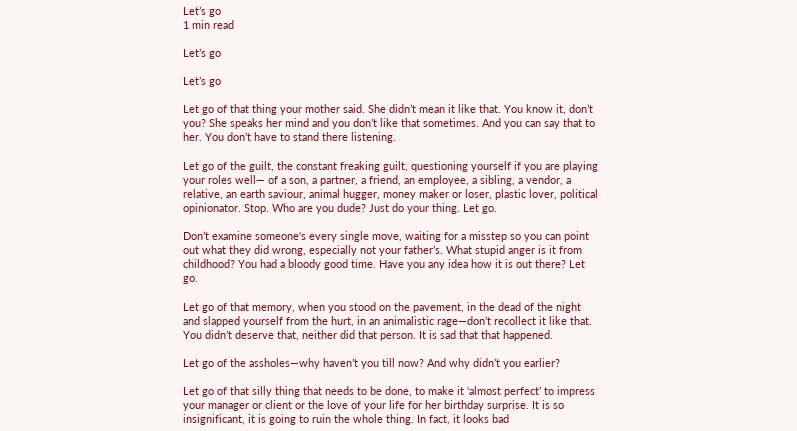Let’s go
1 min read

Let’s go

Let’s go

Let go of that thing your mother said. She didn’t mean it like that. You know it, don’t you? She speaks her mind and you don’t like that sometimes. And you can say that to her. You don’t have to stand there listening.

Let go of the guilt, the constant freaking guilt, questioning yourself if you are playing your roles well— of a son, a partner, a friend, an employee, a sibling, a vendor, a relative, an earth saviour, animal hugger, money maker or loser, plastic lover, political opinionator. Stop. Who are you dude? Just do your thing. Let go.

Don’t examine someone's every single move, waiting for a misstep so you can point out what they did wrong, especially not your father’s. What stupid anger is it from childhood? You had a bloody good time. Have you any idea how it is out there? Let go.

Let go of that memory, when you stood on the pavement, in the dead of the night and slapped yourself from the hurt, in an animalistic rage—don’t recollect it like that. You didn’t deserve that, neither did that person. It is sad that that happened.

Let go of the assholes—why haven’t you till now? And why didn’t you earlier?

Let go of that silly thing that needs to be done, to make it ‘almost perfect’ to impress your manager or client or the love of your life for her birthday surprise. It is so insignificant, it is going to ruin the whole thing. In fact, it looks bad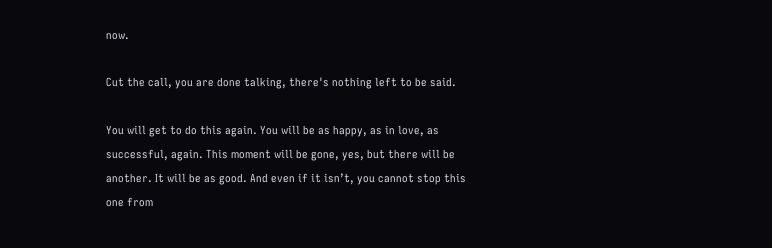now.

Cut the call, you are done talking, there's nothing left to be said.

You will get to do this again. You will be as happy, as in love, as successful, again. This moment will be gone, yes, but there will be another. It will be as good. And even if it isn’t, you cannot stop this one from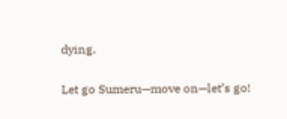dying.

Let go Sumeru—move on—let’s go!